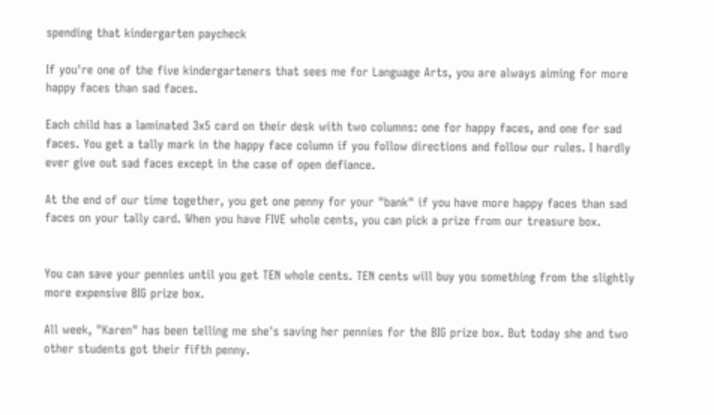spending that kindergarten paycheck

If you're one of the five kindergarteners that sees me for Language Arts, you are always aiming for more happy faces than sad faces.

Each child has a laminated 3x5 card on their desk with two columns: one for happy faces, and one for sad faces. You get a tally mark in the happy face column if you follow directions and follow our rules. I hardly ever give out sad faces except in the case of open defiance.

At the end of our time together, you get one penny for your "bank" if you have more happy faces than sad faces on your tally card. When you have FIVE whole cents, you can pick a prize from our treasure box.


You can save your pennies until you get TEN whole cents. TEN cents will buy you something from the slightly more expensive BIG prize box.

All week, "Karen" has been telling me she's saving her pennies for the BIG prize box. But today she and two other students got their fifth penny.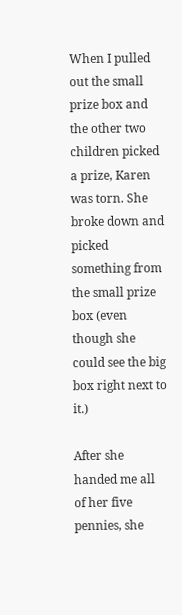When I pulled out the small prize box and the other two children picked a prize, Karen was torn. She broke down and picked something from the small prize box (even though she could see the big box right next to it.)

After she handed me all of her five pennies, she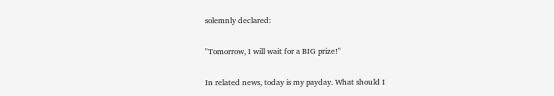solemnly declared:

"Tomorrow, I will wait for a BIG prize!"

In related news, today is my payday. What should I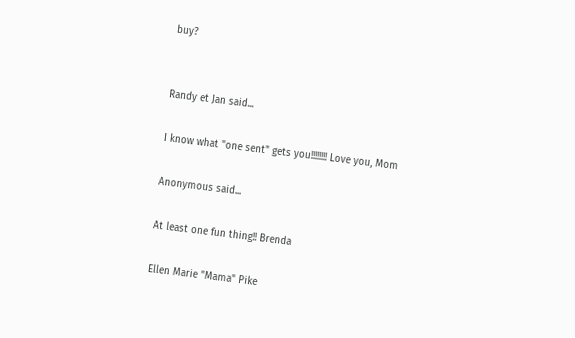buy?


Randy et Jan said...

I know what "one sent" gets you!!!!!!!! Love you, Mom

Anonymous said...

At least one fun thing!! Brenda

Ellen Marie "Mama" Pike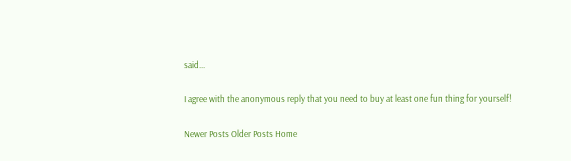said...

I agree with the anonymous reply that you need to buy at least one fun thing for yourself!

Newer Posts Older Posts Home